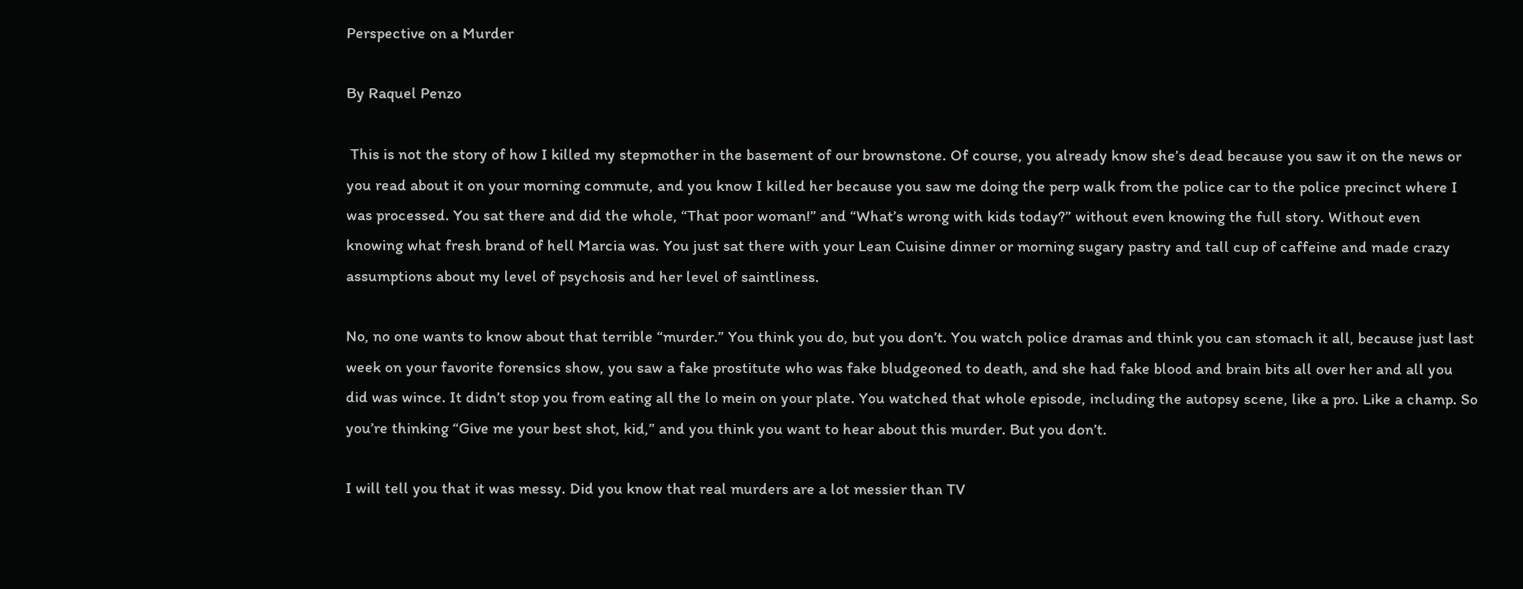Perspective on a Murder

By Raquel Penzo

 This is not the story of how I killed my stepmother in the basement of our brownstone. Of course, you already know she’s dead because you saw it on the news or you read about it on your morning commute, and you know I killed her because you saw me doing the perp walk from the police car to the police precinct where I was processed. You sat there and did the whole, “That poor woman!” and “What’s wrong with kids today?” without even knowing the full story. Without even knowing what fresh brand of hell Marcia was. You just sat there with your Lean Cuisine dinner or morning sugary pastry and tall cup of caffeine and made crazy assumptions about my level of psychosis and her level of saintliness.

No, no one wants to know about that terrible “murder.” You think you do, but you don’t. You watch police dramas and think you can stomach it all, because just last week on your favorite forensics show, you saw a fake prostitute who was fake bludgeoned to death, and she had fake blood and brain bits all over her and all you did was wince. It didn’t stop you from eating all the lo mein on your plate. You watched that whole episode, including the autopsy scene, like a pro. Like a champ. So you’re thinking “Give me your best shot, kid,” and you think you want to hear about this murder. But you don’t.

I will tell you that it was messy. Did you know that real murders are a lot messier than TV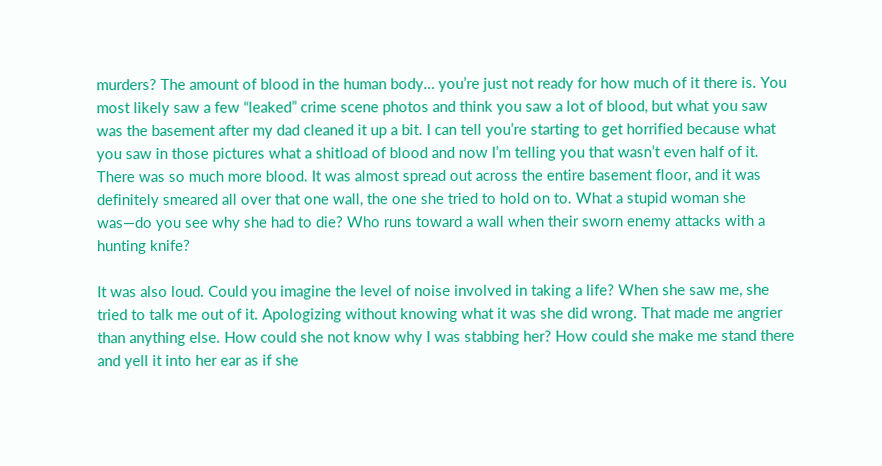murders? The amount of blood in the human body… you’re just not ready for how much of it there is. You most likely saw a few “leaked” crime scene photos and think you saw a lot of blood, but what you saw was the basement after my dad cleaned it up a bit. I can tell you’re starting to get horrified because what you saw in those pictures what a shitload of blood and now I’m telling you that wasn’t even half of it. There was so much more blood. It was almost spread out across the entire basement floor, and it was definitely smeared all over that one wall, the one she tried to hold on to. What a stupid woman she was—do you see why she had to die? Who runs toward a wall when their sworn enemy attacks with a hunting knife?

It was also loud. Could you imagine the level of noise involved in taking a life? When she saw me, she tried to talk me out of it. Apologizing without knowing what it was she did wrong. That made me angrier than anything else. How could she not know why I was stabbing her? How could she make me stand there and yell it into her ear as if she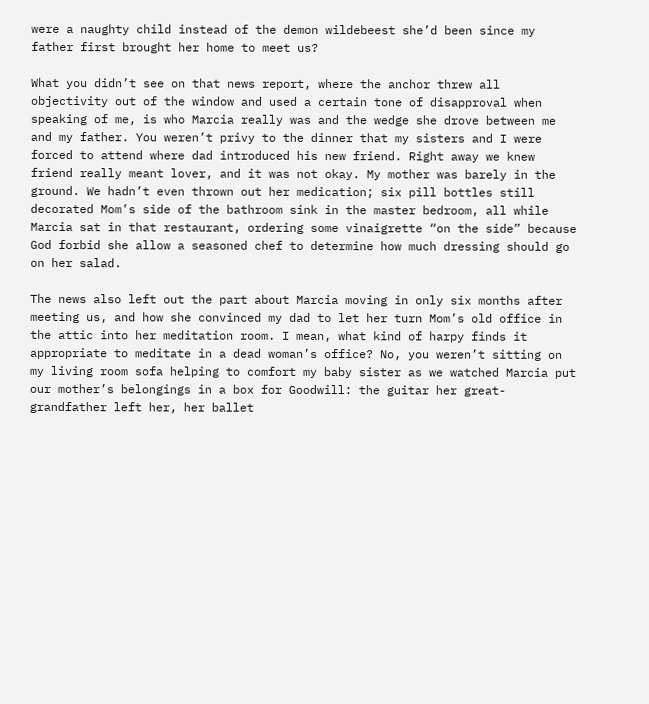were a naughty child instead of the demon wildebeest she’d been since my father first brought her home to meet us?

What you didn’t see on that news report, where the anchor threw all objectivity out of the window and used a certain tone of disapproval when speaking of me, is who Marcia really was and the wedge she drove between me and my father. You weren’t privy to the dinner that my sisters and I were forced to attend where dad introduced his new friend. Right away we knew friend really meant lover, and it was not okay. My mother was barely in the ground. We hadn’t even thrown out her medication; six pill bottles still decorated Mom’s side of the bathroom sink in the master bedroom, all while Marcia sat in that restaurant, ordering some vinaigrette “on the side” because God forbid she allow a seasoned chef to determine how much dressing should go on her salad.

The news also left out the part about Marcia moving in only six months after meeting us, and how she convinced my dad to let her turn Mom’s old office in the attic into her meditation room. I mean, what kind of harpy finds it appropriate to meditate in a dead woman’s office? No, you weren’t sitting on my living room sofa helping to comfort my baby sister as we watched Marcia put our mother’s belongings in a box for Goodwill: the guitar her great-grandfather left her, her ballet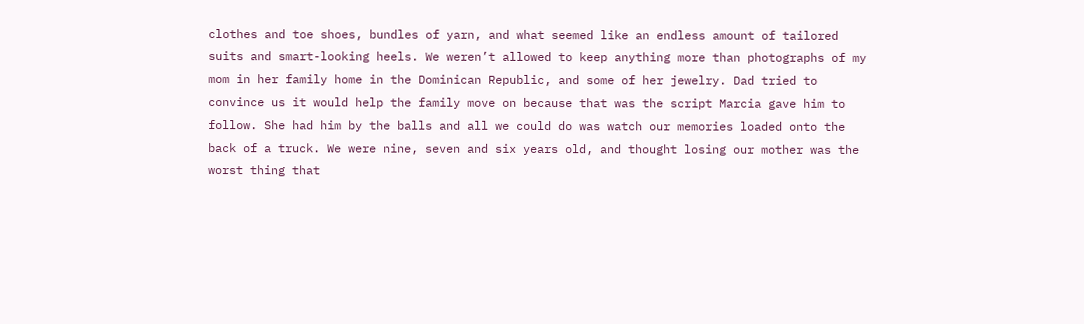clothes and toe shoes, bundles of yarn, and what seemed like an endless amount of tailored suits and smart-looking heels. We weren’t allowed to keep anything more than photographs of my mom in her family home in the Dominican Republic, and some of her jewelry. Dad tried to convince us it would help the family move on because that was the script Marcia gave him to follow. She had him by the balls and all we could do was watch our memories loaded onto the back of a truck. We were nine, seven and six years old, and thought losing our mother was the worst thing that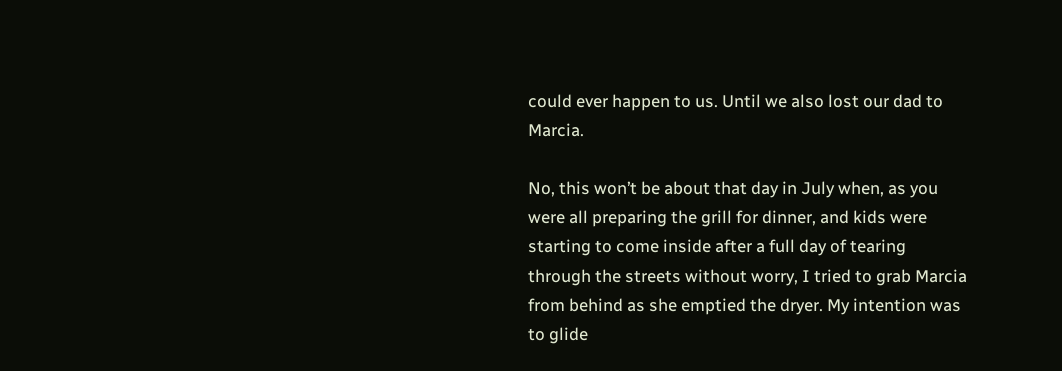could ever happen to us. Until we also lost our dad to Marcia.

No, this won’t be about that day in July when, as you were all preparing the grill for dinner, and kids were starting to come inside after a full day of tearing through the streets without worry, I tried to grab Marcia from behind as she emptied the dryer. My intention was to glide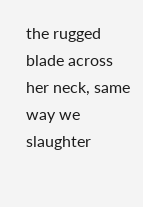the rugged blade across her neck, same way we slaughter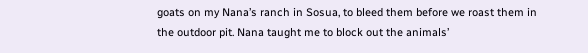goats on my Nana’s ranch in Sosua, to bleed them before we roast them in the outdoor pit. Nana taught me to block out the animals’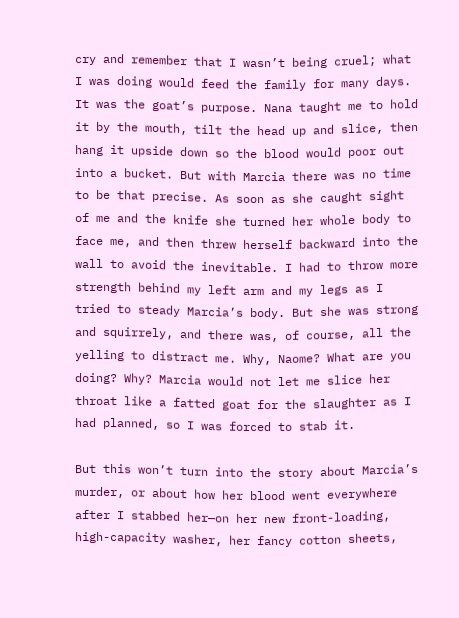cry and remember that I wasn’t being cruel; what I was doing would feed the family for many days. It was the goat’s purpose. Nana taught me to hold it by the mouth, tilt the head up and slice, then hang it upside down so the blood would poor out into a bucket. But with Marcia there was no time to be that precise. As soon as she caught sight of me and the knife she turned her whole body to face me, and then threw herself backward into the wall to avoid the inevitable. I had to throw more strength behind my left arm and my legs as I tried to steady Marcia’s body. But she was strong and squirrely, and there was, of course, all the yelling to distract me. Why, Naome? What are you doing? Why? Marcia would not let me slice her throat like a fatted goat for the slaughter as I had planned, so I was forced to stab it.

But this won’t turn into the story about Marcia’s murder, or about how her blood went everywhere after I stabbed her—on her new front-loading, high-capacity washer, her fancy cotton sheets,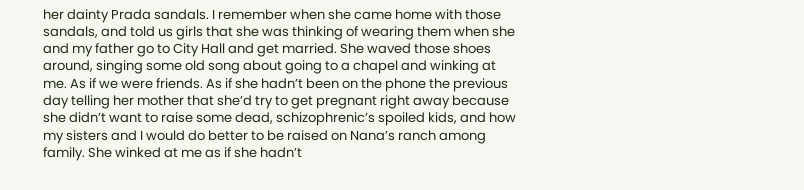her dainty Prada sandals. I remember when she came home with those sandals, and told us girls that she was thinking of wearing them when she and my father go to City Hall and get married. She waved those shoes around, singing some old song about going to a chapel and winking at me. As if we were friends. As if she hadn’t been on the phone the previous day telling her mother that she’d try to get pregnant right away because she didn’t want to raise some dead, schizophrenic’s spoiled kids, and how my sisters and I would do better to be raised on Nana’s ranch among family. She winked at me as if she hadn’t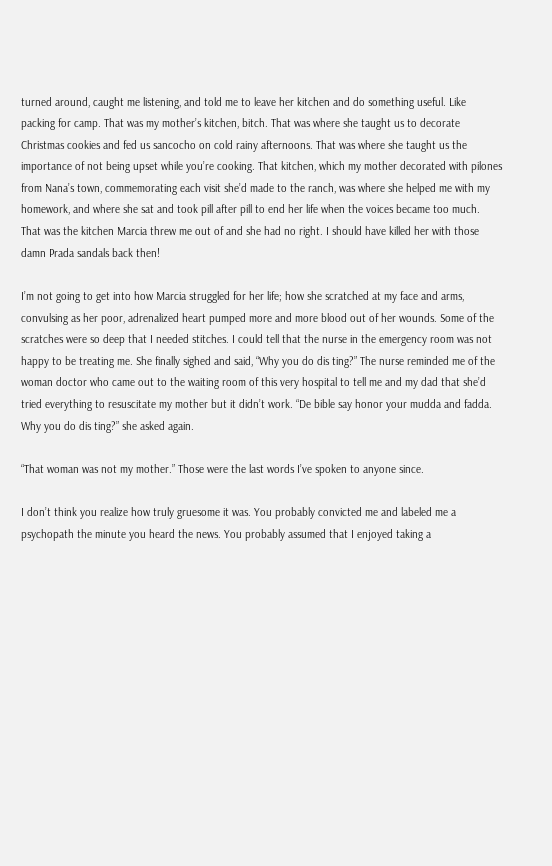turned around, caught me listening, and told me to leave her kitchen and do something useful. Like packing for camp. That was my mother’s kitchen, bitch. That was where she taught us to decorate Christmas cookies and fed us sancocho on cold rainy afternoons. That was where she taught us the importance of not being upset while you’re cooking. That kitchen, which my mother decorated with pilones from Nana’s town, commemorating each visit she’d made to the ranch, was where she helped me with my homework, and where she sat and took pill after pill to end her life when the voices became too much. That was the kitchen Marcia threw me out of and she had no right. I should have killed her with those damn Prada sandals back then!

I’m not going to get into how Marcia struggled for her life; how she scratched at my face and arms, convulsing as her poor, adrenalized heart pumped more and more blood out of her wounds. Some of the scratches were so deep that I needed stitches. I could tell that the nurse in the emergency room was not happy to be treating me. She finally sighed and said, “Why you do dis ting?” The nurse reminded me of the woman doctor who came out to the waiting room of this very hospital to tell me and my dad that she’d tried everything to resuscitate my mother but it didn’t work. “De bible say honor your mudda and fadda. Why you do dis ting?” she asked again.

“That woman was not my mother.” Those were the last words I’ve spoken to anyone since.

I don’t think you realize how truly gruesome it was. You probably convicted me and labeled me a psychopath the minute you heard the news. You probably assumed that I enjoyed taking a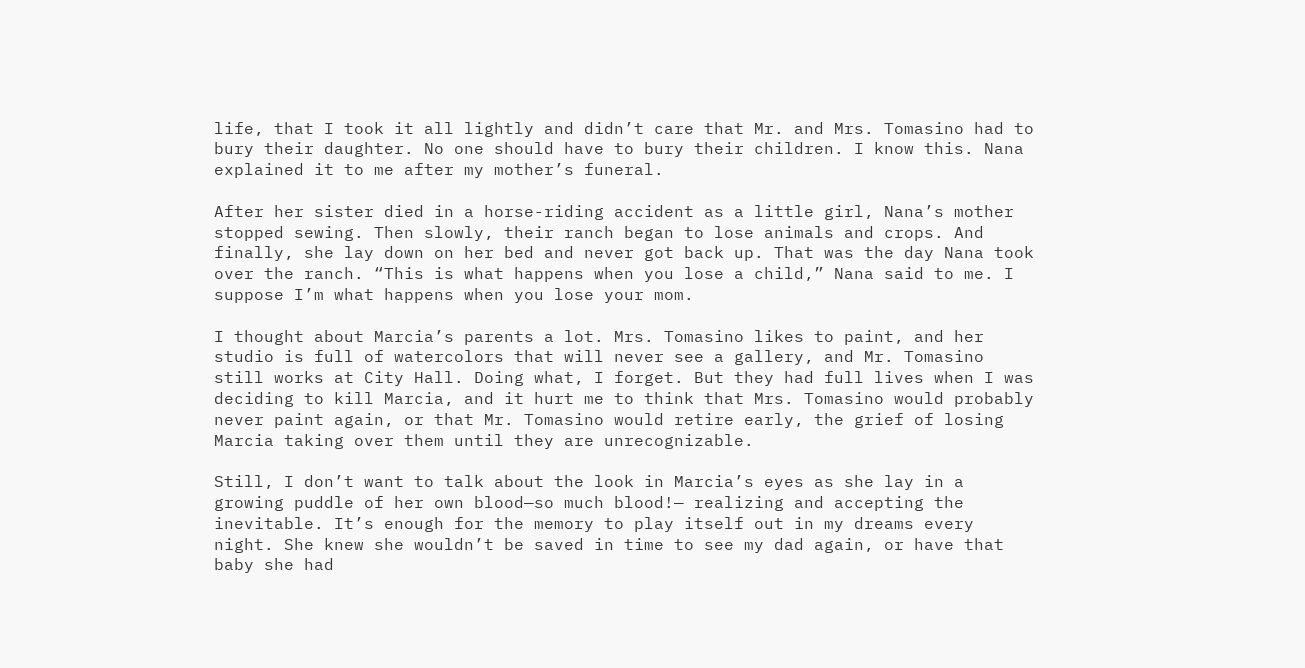life, that I took it all lightly and didn’t care that Mr. and Mrs. Tomasino had to bury their daughter. No one should have to bury their children. I know this. Nana explained it to me after my mother’s funeral.

After her sister died in a horse-riding accident as a little girl, Nana’s mother stopped sewing. Then slowly, their ranch began to lose animals and crops. And finally, she lay down on her bed and never got back up. That was the day Nana took over the ranch. “This is what happens when you lose a child,” Nana said to me. I suppose I’m what happens when you lose your mom.

I thought about Marcia’s parents a lot. Mrs. Tomasino likes to paint, and her studio is full of watercolors that will never see a gallery, and Mr. Tomasino still works at City Hall. Doing what, I forget. But they had full lives when I was deciding to kill Marcia, and it hurt me to think that Mrs. Tomasino would probably never paint again, or that Mr. Tomasino would retire early, the grief of losing Marcia taking over them until they are unrecognizable.

Still, I don’t want to talk about the look in Marcia’s eyes as she lay in a growing puddle of her own blood—so much blood!— realizing and accepting the inevitable. It’s enough for the memory to play itself out in my dreams every night. She knew she wouldn’t be saved in time to see my dad again, or have that baby she had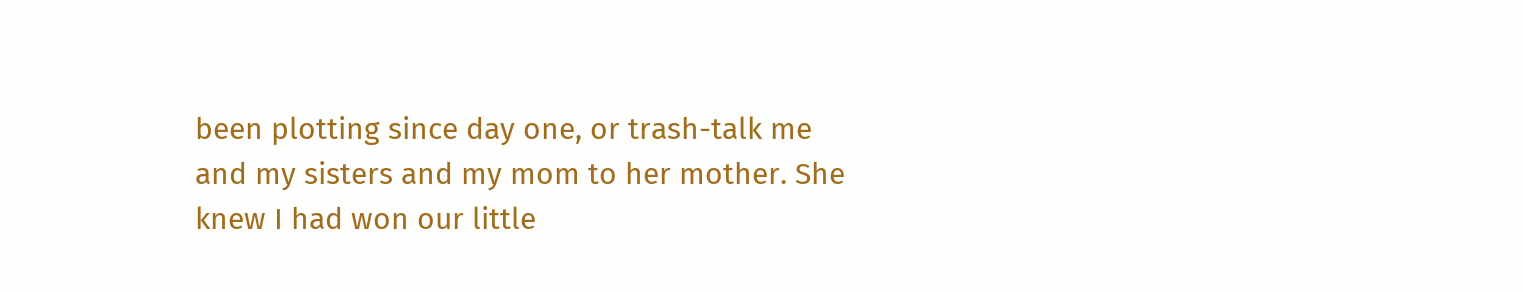been plotting since day one, or trash-talk me and my sisters and my mom to her mother. She knew I had won our little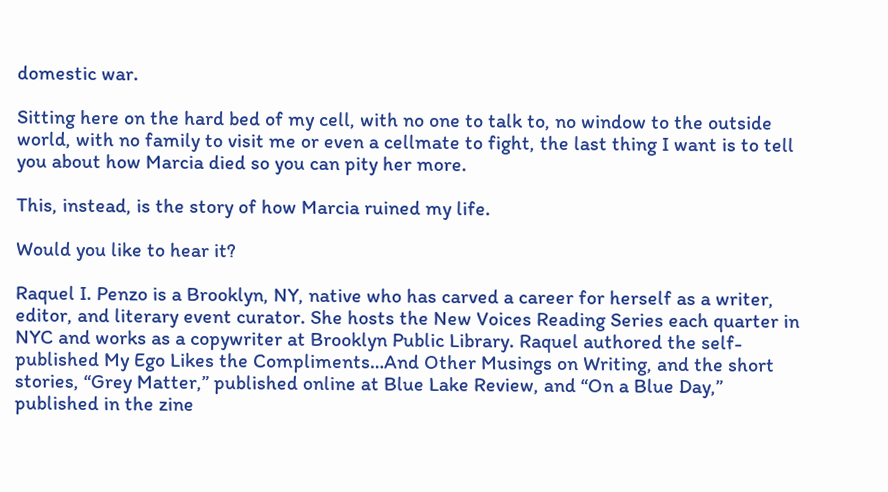domestic war.

Sitting here on the hard bed of my cell, with no one to talk to, no window to the outside world, with no family to visit me or even a cellmate to fight, the last thing I want is to tell you about how Marcia died so you can pity her more.

This, instead, is the story of how Marcia ruined my life.

Would you like to hear it?

Raquel I. Penzo is a Brooklyn, NY, native who has carved a career for herself as a writer, editor, and literary event curator. She hosts the New Voices Reading Series each quarter in NYC and works as a copywriter at Brooklyn Public Library. Raquel authored the self-published My Ego Likes the Compliments…And Other Musings on Writing, and the short stories, “Grey Matter,” published online at Blue Lake Review, and “On a Blue Day,” published in the zine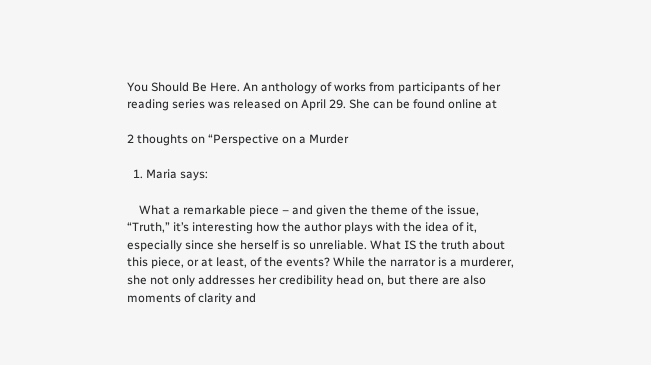You Should Be Here. An anthology of works from participants of her reading series was released on April 29. She can be found online at

2 thoughts on “Perspective on a Murder

  1. Maria says:

    What a remarkable piece – and given the theme of the issue, “Truth,” it’s interesting how the author plays with the idea of it, especially since she herself is so unreliable. What IS the truth about this piece, or at least, of the events? While the narrator is a murderer, she not only addresses her credibility head on, but there are also moments of clarity and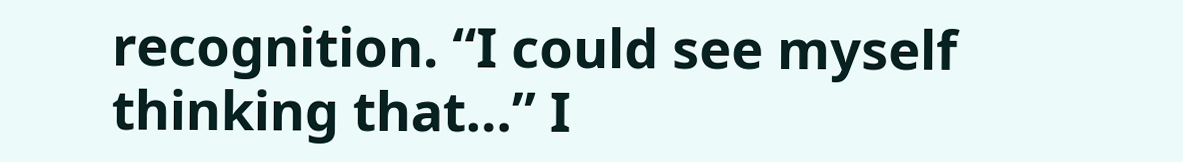recognition. “I could see myself thinking that…” I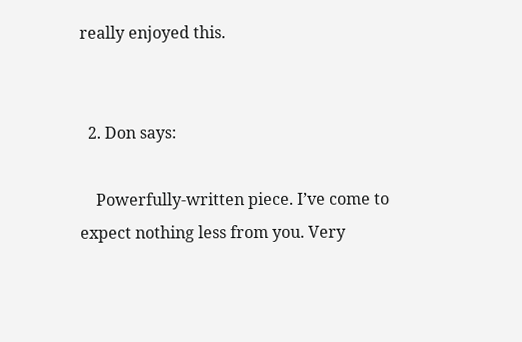really enjoyed this.


  2. Don says:

    Powerfully-written piece. I’ve come to expect nothing less from you. Very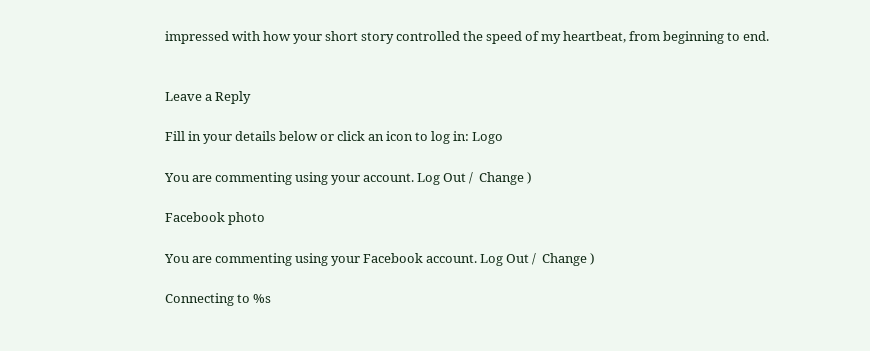impressed with how your short story controlled the speed of my heartbeat, from beginning to end.


Leave a Reply

Fill in your details below or click an icon to log in: Logo

You are commenting using your account. Log Out /  Change )

Facebook photo

You are commenting using your Facebook account. Log Out /  Change )

Connecting to %s